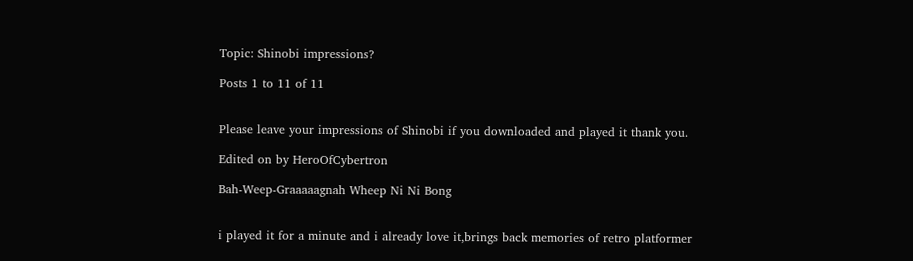Topic: Shinobi impressions?

Posts 1 to 11 of 11


Please leave your impressions of Shinobi if you downloaded and played it thank you.

Edited on by HeroOfCybertron

Bah-Weep-Graaaaagnah Wheep Ni Ni Bong


i played it for a minute and i already love it,brings back memories of retro platformer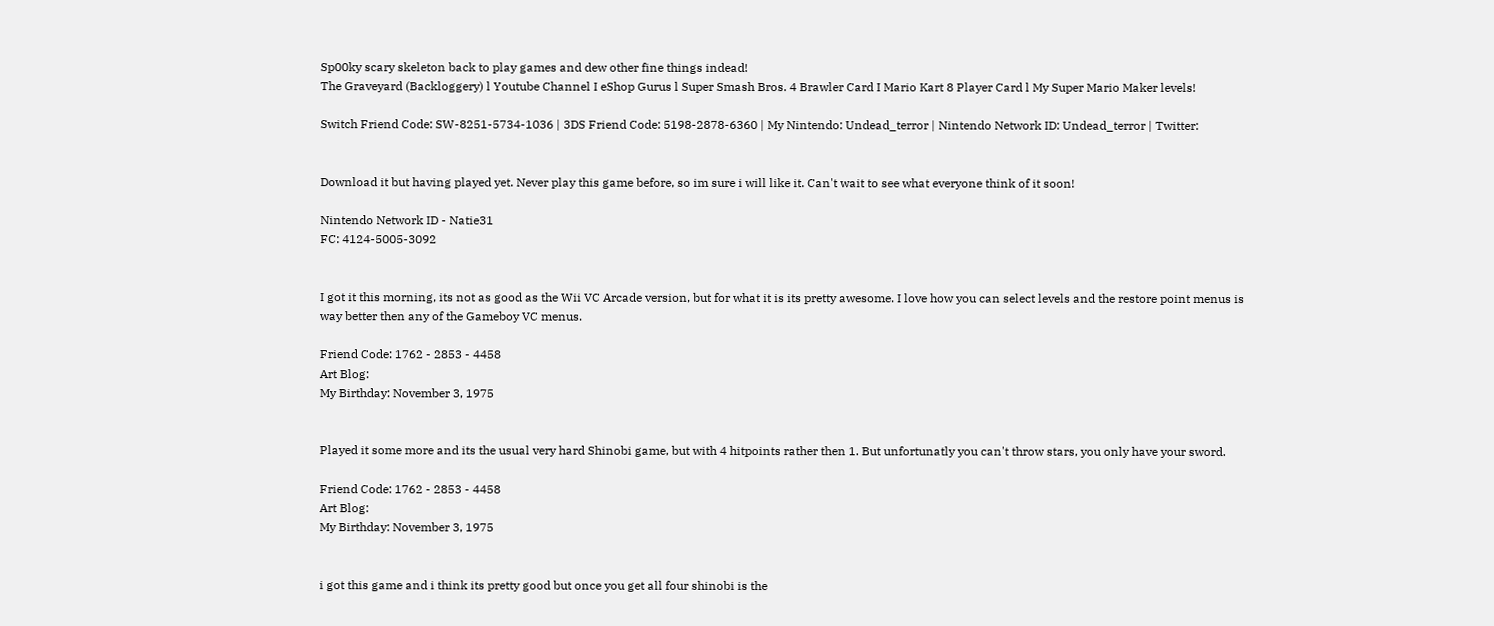Sp00ky scary skeleton back to play games and dew other fine things indead!
The Graveyard (Backloggery) l Youtube Channel I eShop Gurus l Super Smash Bros. 4 Brawler Card I Mario Kart 8 Player Card l My Super Mario Maker levels!

Switch Friend Code: SW-8251-5734-1036 | 3DS Friend Code: 5198-2878-6360 | My Nintendo: Undead_terror | Nintendo Network ID: Undead_terror | Twitter:


Download it but having played yet. Never play this game before, so im sure i will like it. Can't wait to see what everyone think of it soon!

Nintendo Network ID - Natie31
FC: 4124-5005-3092


I got it this morning, its not as good as the Wii VC Arcade version, but for what it is its pretty awesome. I love how you can select levels and the restore point menus is way better then any of the Gameboy VC menus.

Friend Code: 1762 - 2853 - 4458
Art Blog:
My Birthday: November 3, 1975


Played it some more and its the usual very hard Shinobi game, but with 4 hitpoints rather then 1. But unfortunatly you can't throw stars, you only have your sword.

Friend Code: 1762 - 2853 - 4458
Art Blog:
My Birthday: November 3, 1975


i got this game and i think its pretty good but once you get all four shinobi is the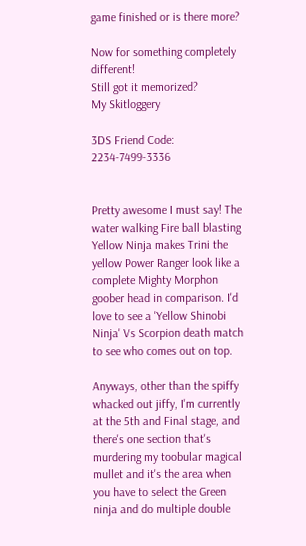game finished or is there more?

Now for something completely different!
Still got it memorized?
My Skitloggery

3DS Friend Code: 2234-7499-3336


Pretty awesome I must say! The water walking Fire ball blasting Yellow Ninja makes Trini the yellow Power Ranger look like a complete Mighty Morphon goober head in comparison. I'd love to see a 'Yellow Shinobi Ninja' Vs Scorpion death match to see who comes out on top.

Anyways, other than the spiffy whacked out jiffy, I'm currently at the 5th and Final stage, and there's one section that's murdering my toobular magical mullet and it's the area when you have to select the Green ninja and do multiple double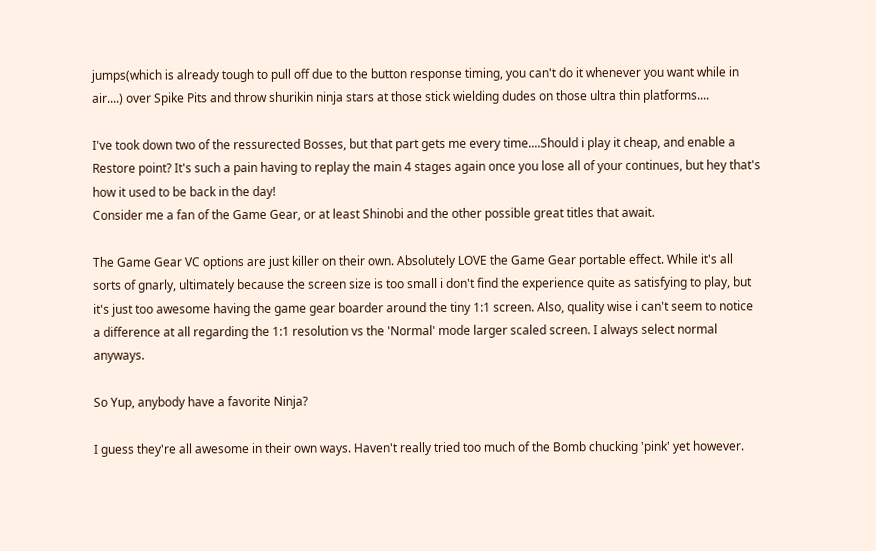jumps(which is already tough to pull off due to the button response timing, you can't do it whenever you want while in air....) over Spike Pits and throw shurikin ninja stars at those stick wielding dudes on those ultra thin platforms....

I've took down two of the ressurected Bosses, but that part gets me every time....Should i play it cheap, and enable a Restore point? It's such a pain having to replay the main 4 stages again once you lose all of your continues, but hey that's how it used to be back in the day!
Consider me a fan of the Game Gear, or at least Shinobi and the other possible great titles that await.

The Game Gear VC options are just killer on their own. Absolutely LOVE the Game Gear portable effect. While it's all sorts of gnarly, ultimately because the screen size is too small i don't find the experience quite as satisfying to play, but it's just too awesome having the game gear boarder around the tiny 1:1 screen. Also, quality wise i can't seem to notice a difference at all regarding the 1:1 resolution vs the 'Normal' mode larger scaled screen. I always select normal anyways.

So Yup, anybody have a favorite Ninja?

I guess they're all awesome in their own ways. Haven't really tried too much of the Bomb chucking 'pink' yet however.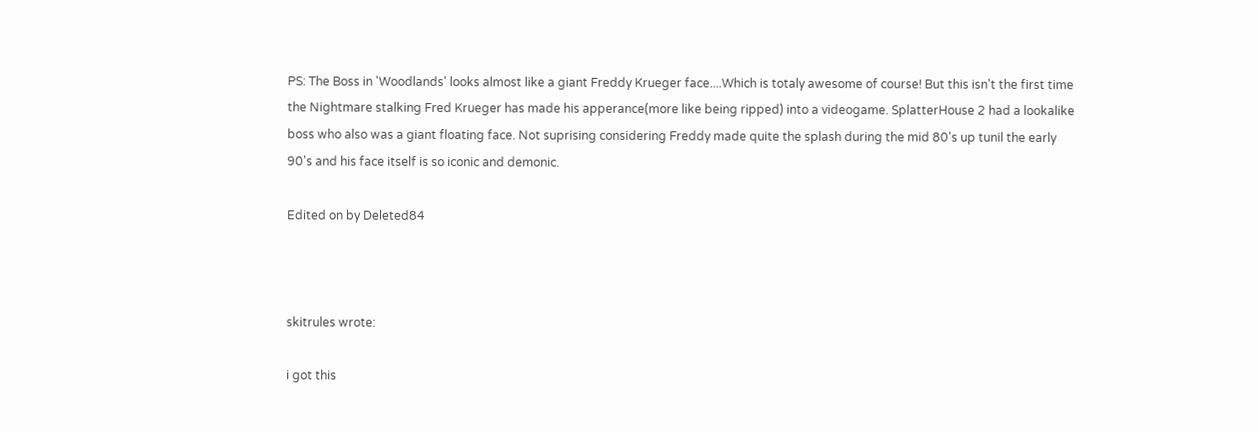PS: The Boss in 'Woodlands' looks almost like a giant Freddy Krueger face....Which is totaly awesome of course! But this isn't the first time the Nightmare stalking Fred Krueger has made his apperance(more like being ripped) into a videogame. SplatterHouse 2 had a lookalike boss who also was a giant floating face. Not suprising considering Freddy made quite the splash during the mid 80's up tunil the early 90's and his face itself is so iconic and demonic.

Edited on by Deleted84



skitrules wrote:

i got this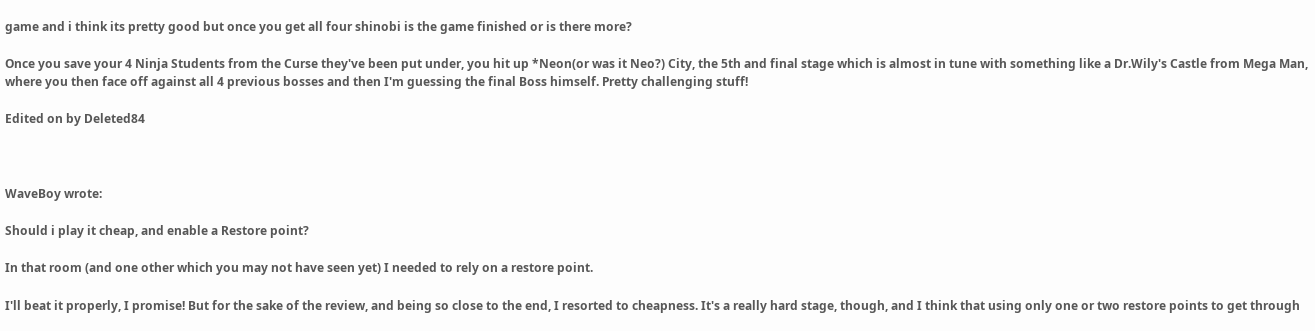game and i think its pretty good but once you get all four shinobi is the game finished or is there more?

Once you save your 4 Ninja Students from the Curse they've been put under, you hit up *Neon(or was it Neo?) City, the 5th and final stage which is almost in tune with something like a Dr.Wily's Castle from Mega Man, where you then face off against all 4 previous bosses and then I'm guessing the final Boss himself. Pretty challenging stuff!

Edited on by Deleted84



WaveBoy wrote:

Should i play it cheap, and enable a Restore point?

In that room (and one other which you may not have seen yet) I needed to rely on a restore point.

I'll beat it properly, I promise! But for the sake of the review, and being so close to the end, I resorted to cheapness. It's a really hard stage, though, and I think that using only one or two restore points to get through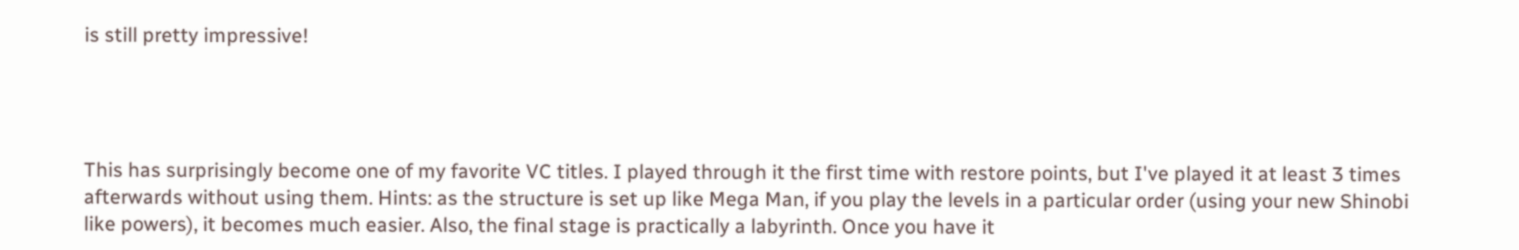is still pretty impressive!




This has surprisingly become one of my favorite VC titles. I played through it the first time with restore points, but I've played it at least 3 times afterwards without using them. Hints: as the structure is set up like Mega Man, if you play the levels in a particular order (using your new Shinobi like powers), it becomes much easier. Also, the final stage is practically a labyrinth. Once you have it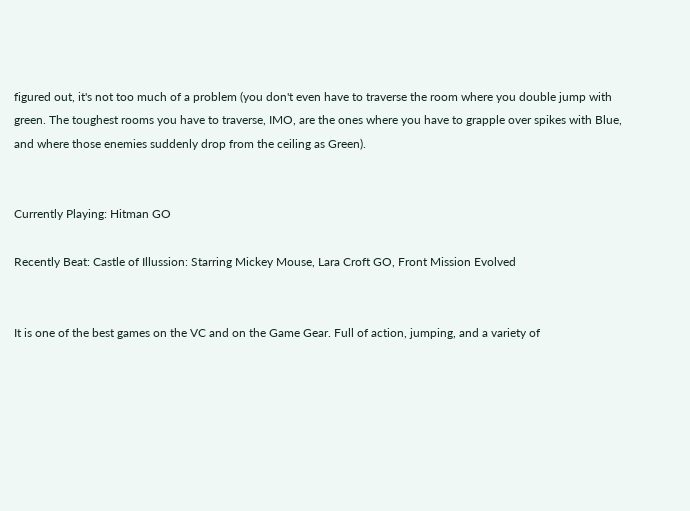figured out, it's not too much of a problem (you don't even have to traverse the room where you double jump with green. The toughest rooms you have to traverse, IMO, are the ones where you have to grapple over spikes with Blue, and where those enemies suddenly drop from the ceiling as Green).


Currently Playing: Hitman GO

Recently Beat: Castle of Illussion: Starring Mickey Mouse, Lara Croft GO, Front Mission Evolved


It is one of the best games on the VC and on the Game Gear. Full of action, jumping, and a variety of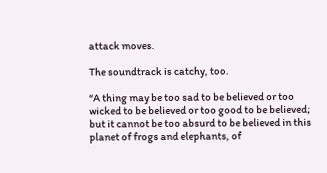attack moves.

The soundtrack is catchy, too.

“A thing may be too sad to be believed or too wicked to be believed or too good to be believed; but it cannot be too absurd to be believed in this planet of frogs and elephants, of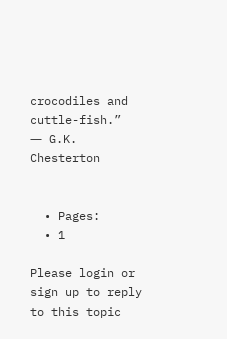crocodiles and cuttle-fish.”
― G.K. Chesterton


  • Pages:
  • 1

Please login or sign up to reply to this topic